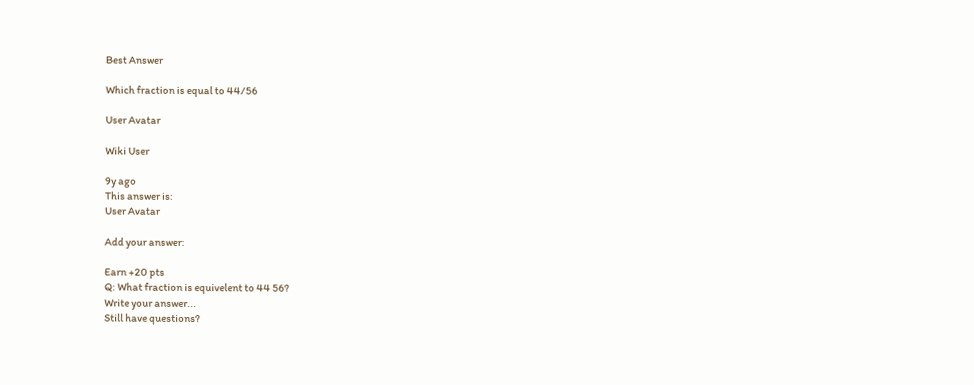Best Answer

Which fraction is equal to 44/56

User Avatar

Wiki User

9y ago
This answer is:
User Avatar

Add your answer:

Earn +20 pts
Q: What fraction is equivelent to 44 56?
Write your answer...
Still have questions?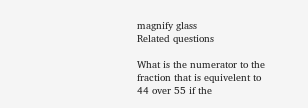magnify glass
Related questions

What is the numerator to the fraction that is equivelent to 44 over 55 if the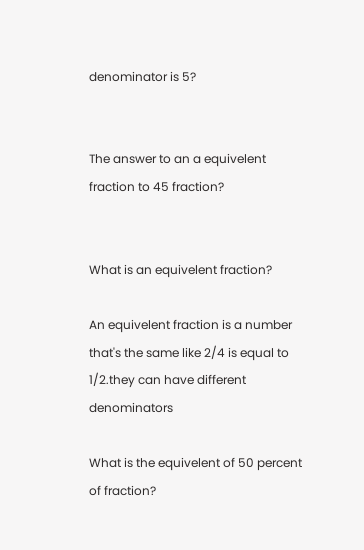denominator is 5?


The answer to an a equivelent fraction to 45 fraction?


What is an equivelent fraction?

An equivelent fraction is a number that's the same like 2/4 is equal to 1/2.they can have different denominators

What is the equivelent of 50 percent of fraction?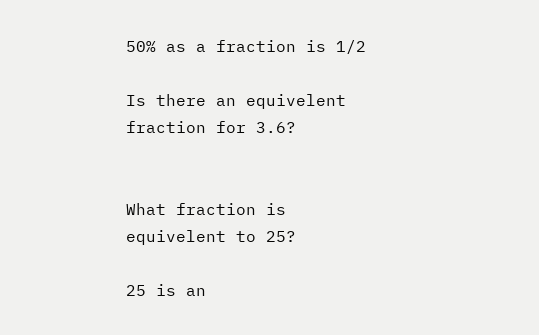50% as a fraction is 1/2

Is there an equivelent fraction for 3.6?


What fraction is equivelent to 25?

25 is an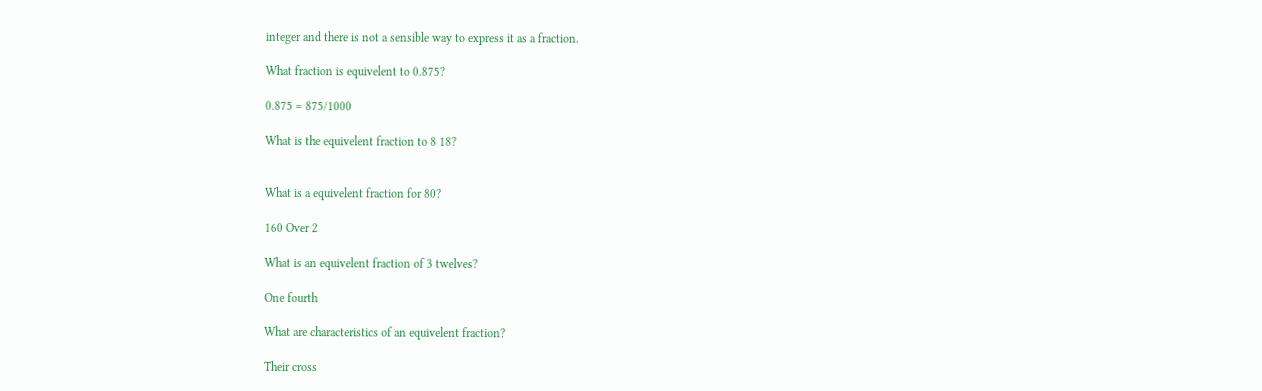integer and there is not a sensible way to express it as a fraction.

What fraction is equivelent to 0.875?

0.875 = 875/1000

What is the equivelent fraction to 8 18?


What is a equivelent fraction for 80?

160 Over 2

What is an equivelent fraction of 3 twelves?

One fourth

What are characteristics of an equivelent fraction?

Their cross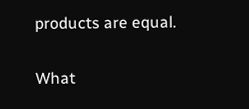products are equal.

What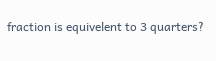fraction is equivelent to 3 quarters?